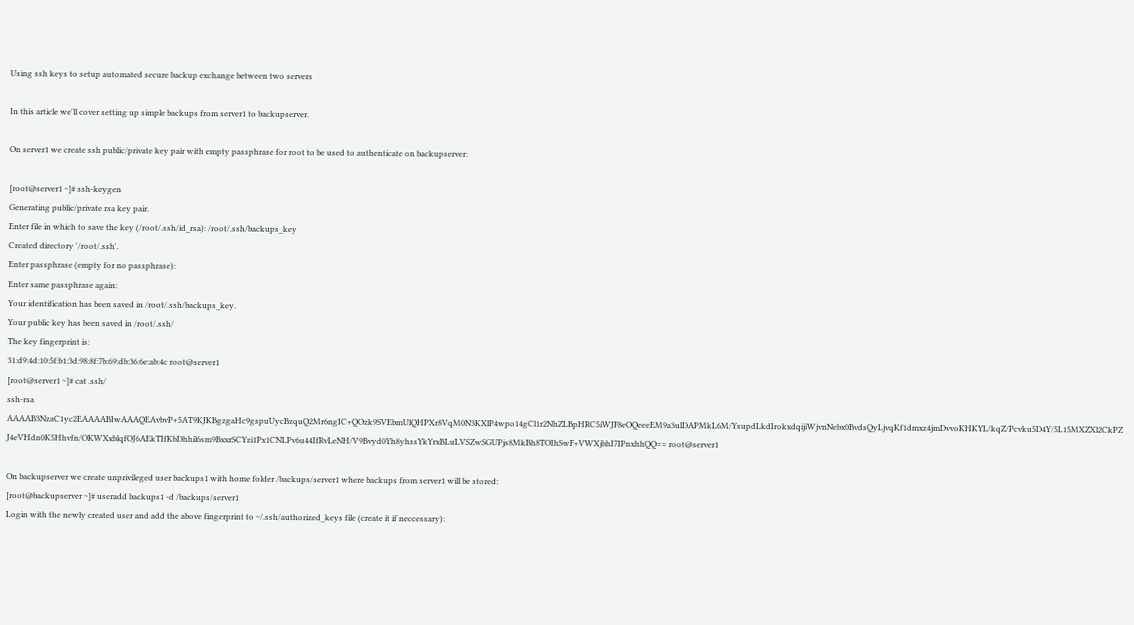Using ssh keys to setup automated secure backup exchange between two servers

In this article we'll cover setting up simple backups from server1 to backupserver.

On server1 we create ssh public/private key pair with empty passphrase for root to be used to authenticate on backupserver:

[root@server1 ~]# ssh-keygen
Generating public/private rsa key pair.
Enter file in which to save the key (/root/.ssh/id_rsa): /root/.ssh/backups_key
Created directory '/root/.ssh'.
Enter passphrase (empty for no passphrase):
Enter same passphrase again:
Your identification has been saved in /root/.ssh/backups_key.
Your public key has been saved in /root/.ssh/
The key fingerprint is:
31:d9:4d:10:5f:b1:3d:98:8f:7b:69:db:36:6e:ab:4c root@server1
[root@server1 ~]# cat .ssh/
ssh-rsa AAAAB3NzaC1yc2EAAAABIwAAAQEAvbvP+5AT9KJKBgzgaHc9gspuUycBzquQ2Mr6ngIC+QOzk9SVEbmUlQHPXr8VqM0N3KXlP4wpo14gCl1r2NhZLBpHRC5iWJF8eOQeeeEM9a3ulDAPMkL6M/YsupdLkdIrokxdqijiWjvnNebx0BvdsQyLjvqKf1dmxz4jmDvvoKHKYL/kqZ/Pcvku5D4Y/5L15MXZXl2CkPZJ4eVHdn0K5Hhvfn/OKWXxblqfOJ6AEkTIfKbDhhil6sm9BxxrSCYzi1Px1CNLPv6u44IfRvLeNH/V9Bvyd0Yh8yhssYkYrxBLuLVSZwSGUPjs8MkBh8TOIhSwF+VWXjbhI7IPnxhhQQ== root@server1

On backupserver we create unprivileged user backups1 with home folder /backups/server1 where backups from server1 will be stored:
[root@backupserver ~]# useradd backups1 -d /backups/server1
Login with the newly created user and add the above fingerprint to ~/.ssh/authorized_keys file (create it if neccessary):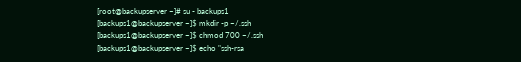[root@backupserver ~]# su - backups1
[backups1@backupserver ~]$ mkdir -p ~/.ssh
[backups1@backupserver ~]$ chmod 700 ~/.ssh
[backups1@backupserver ~]$ echo "ssh-rsa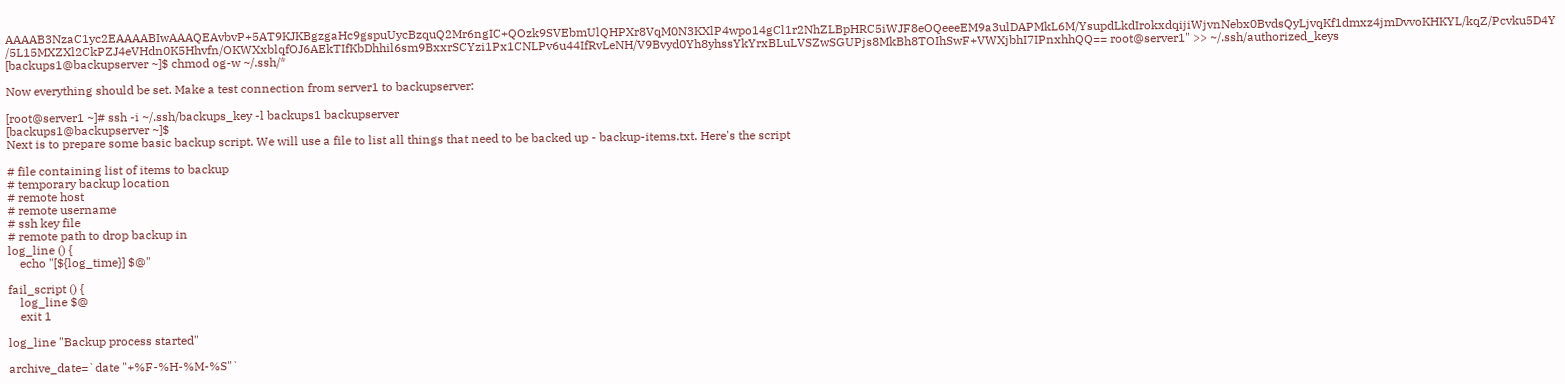AAAAB3NzaC1yc2EAAAABIwAAAQEAvbvP+5AT9KJKBgzgaHc9gspuUycBzquQ2Mr6ngIC+QOzk9SVEbmUlQHPXr8VqM0N3KXlP4wpo14gCl1r2NhZLBpHRC5iWJF8eOQeeeEM9a3ulDAPMkL6M/YsupdLkdIrokxdqijiWjvnNebx0BvdsQyLjvqKf1dmxz4jmDvvoKHKYL/kqZ/Pcvku5D4Y/5L15MXZXl2CkPZJ4eVHdn0K5Hhvfn/OKWXxblqfOJ6AEkTIfKbDhhil6sm9BxxrSCYzi1Px1CNLPv6u44IfRvLeNH/V9Bvyd0Yh8yhssYkYrxBLuLVSZwSGUPjs8MkBh8TOIhSwF+VWXjbhI7IPnxhhQQ== root@server1" >> ~/.ssh/authorized_keys
[backups1@backupserver ~]$ chmod og-w ~/.ssh/*

Now everything should be set. Make a test connection from server1 to backupserver:

[root@server1 ~]# ssh -i ~/.ssh/backups_key -l backups1 backupserver
[backups1@backupserver ~]$
Next is to prepare some basic backup script. We will use a file to list all things that need to be backed up - backup-items.txt. Here's the script

# file containing list of items to backup
# temporary backup location
# remote host
# remote username
# ssh key file
# remote path to drop backup in
log_line () {
    echo "[${log_time}] $@"

fail_script () {
    log_line $@
    exit 1

log_line "Backup process started"

archive_date=`date "+%F-%H-%M-%S"`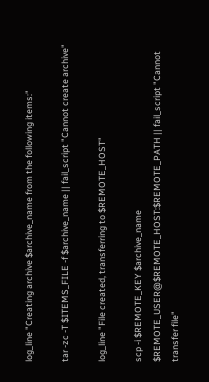log_line "Creating archive $archive_name from the following items:"

tar -zc -T $ITEMS_FILE -f $archive_name || fail_script "Cannot create archive"

log_line "File created, transferring to $REMOTE_HOST"

scp -i $REMOTE_KEY $archive_name $REMOTE_USER@$REMOTE_HOST:$REMOTE_PATH || fail_script "Cannot transfer file"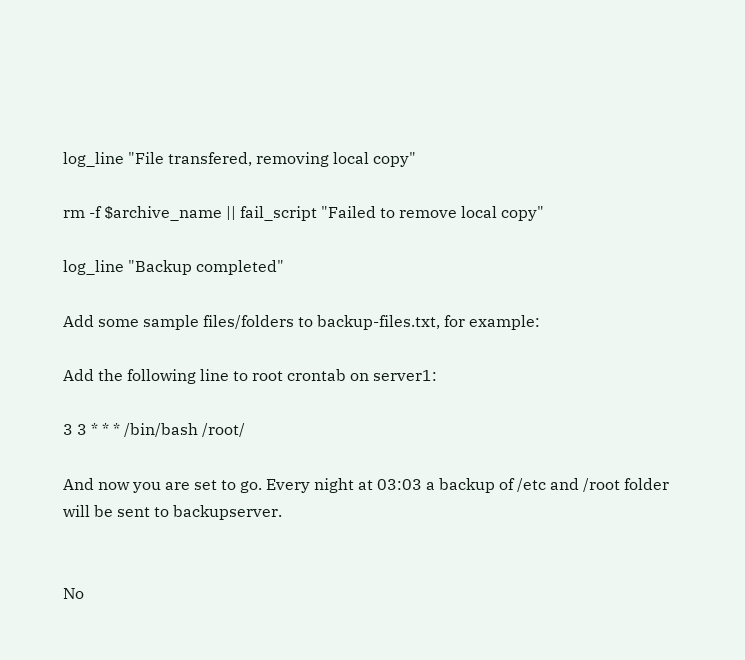log_line "File transfered, removing local copy"

rm -f $archive_name || fail_script "Failed to remove local copy"

log_line "Backup completed"

Add some sample files/folders to backup-files.txt, for example:

Add the following line to root crontab on server1:

3 3 * * * /bin/bash /root/

And now you are set to go. Every night at 03:03 a backup of /etc and /root folder will be sent to backupserver.


No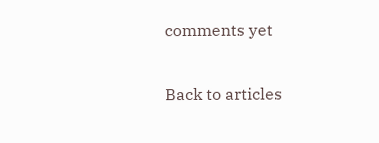comments yet

Back to articles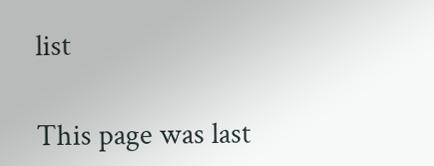list

This page was last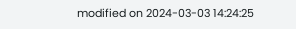modified on 2024-03-03 14:24:25